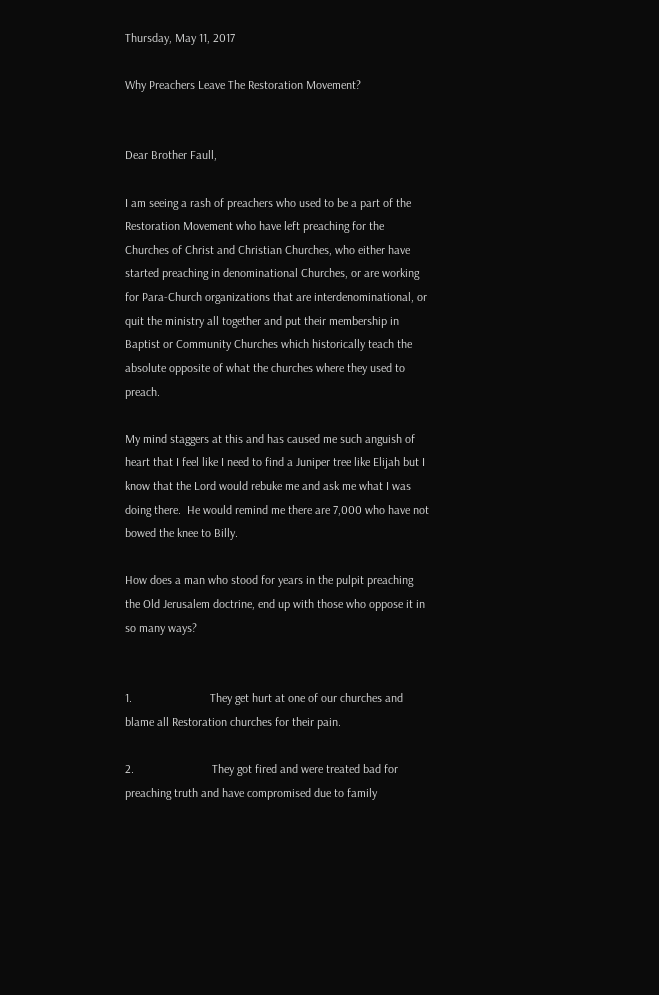Thursday, May 11, 2017

Why Preachers Leave The Restoration Movement?


Dear Brother Faull,

I am seeing a rash of preachers who used to be a part of the Restoration Movement who have left preaching for the Churches of Christ and Christian Churches, who either have started preaching in denominational Churches, or are working for Para-Church organizations that are interdenominational, or quit the ministry all together and put their membership in Baptist or Community Churches which historically teach the absolute opposite of what the churches where they used to preach.

My mind staggers at this and has caused me such anguish of heart that I feel like I need to find a Juniper tree like Elijah but I know that the Lord would rebuke me and ask me what I was doing there.  He would remind me there are 7,000 who have not bowed the knee to Billy.

How does a man who stood for years in the pulpit preaching the Old Jerusalem doctrine, end up with those who oppose it in so many ways?


1.                          They get hurt at one of our churches and blame all Restoration churches for their pain.

2.                          They got fired and were treated bad for preaching truth and have compromised due to family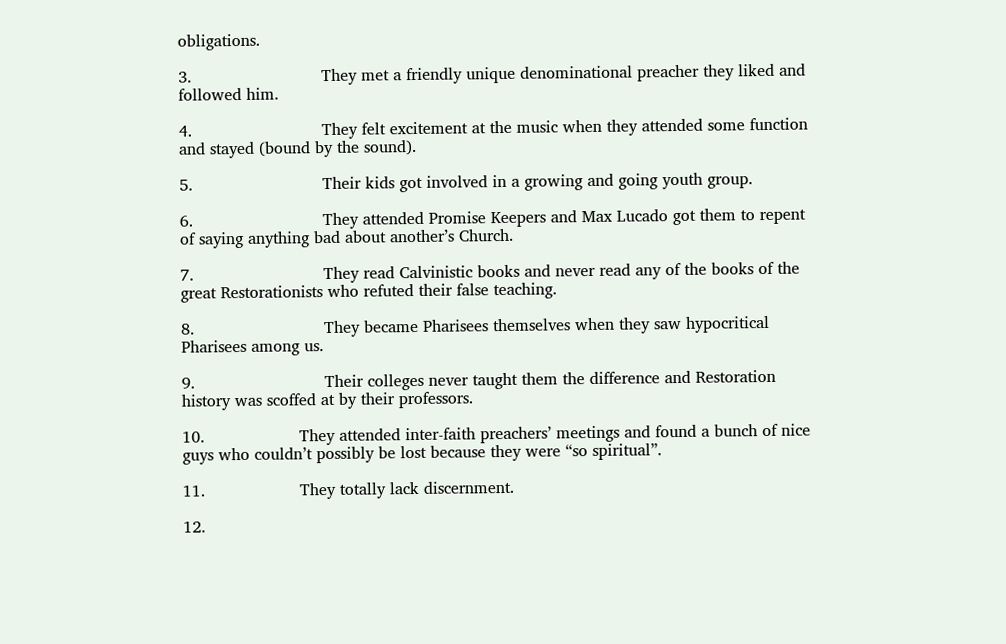obligations.

3.                          They met a friendly unique denominational preacher they liked and followed him.

4.                          They felt excitement at the music when they attended some function and stayed (bound by the sound).

5.                          Their kids got involved in a growing and going youth group.

6.                          They attended Promise Keepers and Max Lucado got them to repent of saying anything bad about another’s Church.

7.                          They read Calvinistic books and never read any of the books of the great Restorationists who refuted their false teaching.

8.                          They became Pharisees themselves when they saw hypocritical Pharisees among us.

9.                          Their colleges never taught them the difference and Restoration history was scoffed at by their professors.

10.                   They attended inter-faith preachers’ meetings and found a bunch of nice guys who couldn’t possibly be lost because they were “so spiritual”.

11.                   They totally lack discernment.

12.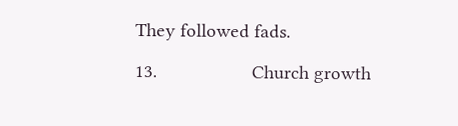They followed fads.

13.                   Church growth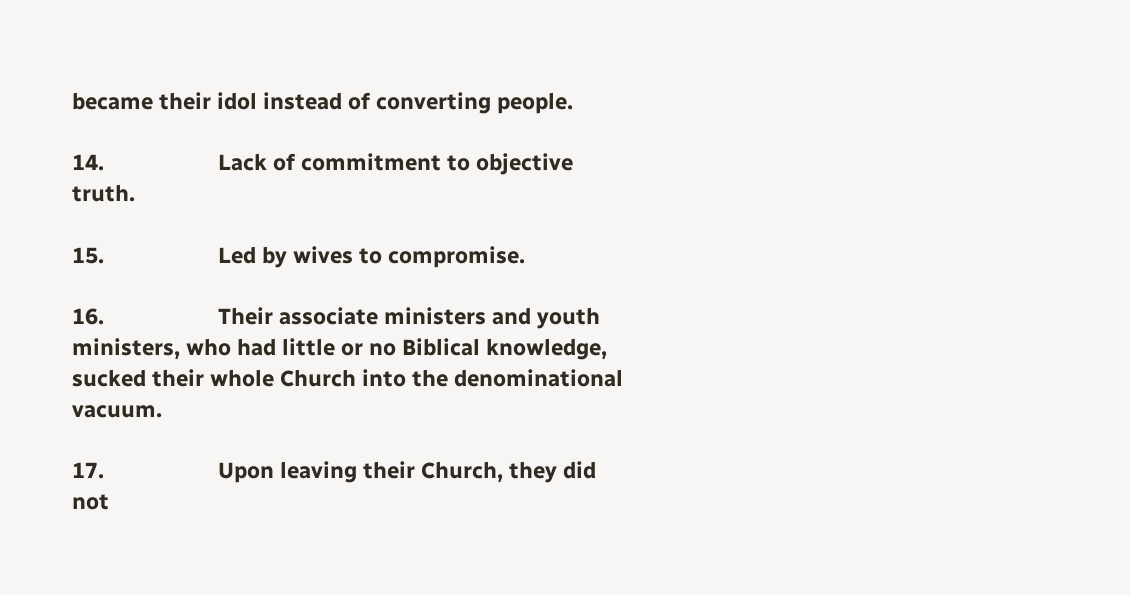became their idol instead of converting people.

14.                   Lack of commitment to objective truth.

15.                   Led by wives to compromise.

16.                   Their associate ministers and youth ministers, who had little or no Biblical knowledge, sucked their whole Church into the denominational vacuum.

17.                   Upon leaving their Church, they did not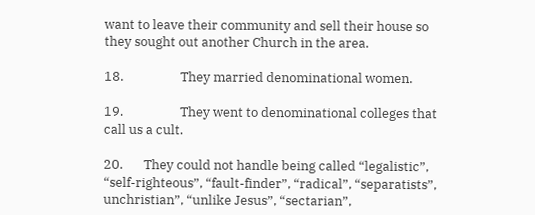want to leave their community and sell their house so they sought out another Church in the area.

18.                   They married denominational women.

19.                   They went to denominational colleges that call us a cult.

20.       They could not handle being called “legalistic”, “self-righteous”, “fault-finder”, “radical”, “separatists”, unchristian”, “unlike Jesus”, “sectarian”,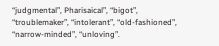“judgmental”, Pharisaical”, “bigot”, “troublemaker”, “intolerant”, “old-fashioned”, “narrow-minded”, “unloving”.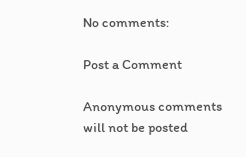No comments:

Post a Comment

Anonymous comments will not be posted